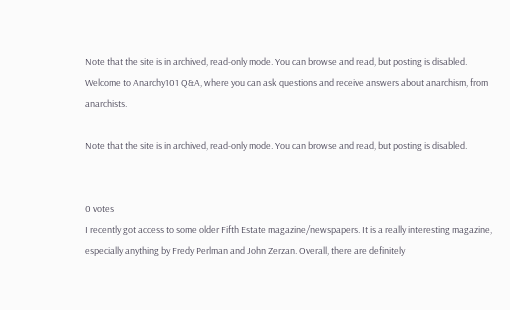Note that the site is in archived, read-only mode. You can browse and read, but posting is disabled.
Welcome to Anarchy101 Q&A, where you can ask questions and receive answers about anarchism, from anarchists.

Note that the site is in archived, read-only mode. You can browse and read, but posting is disabled.


0 votes
I recently got access to some older Fifth Estate magazine/newspapers. It is a really interesting magazine, especially anything by Fredy Perlman and John Zerzan. Overall, there are definitely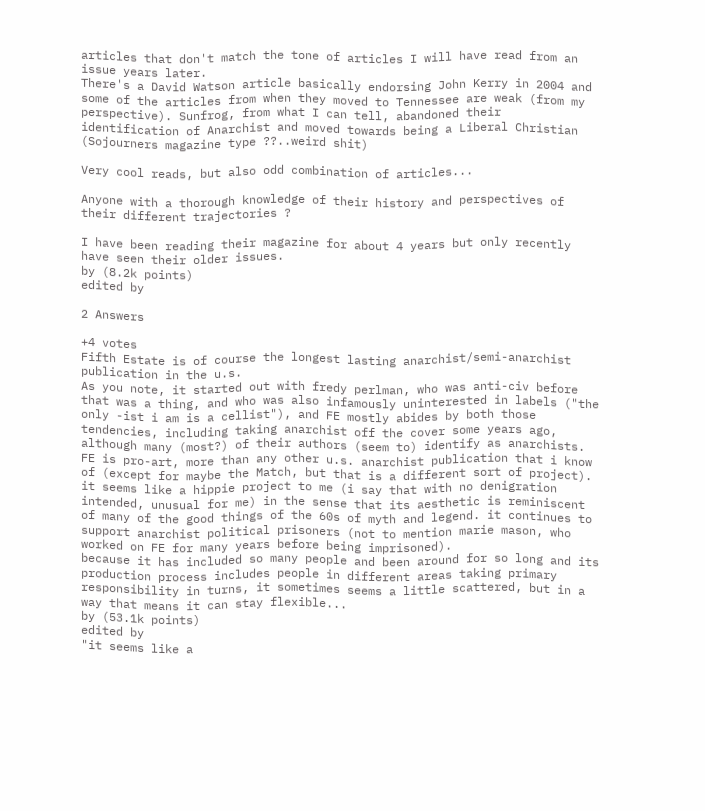articles that don't match the tone of articles I will have read from an issue years later.
There's a David Watson article basically endorsing John Kerry in 2004 and some of the articles from when they moved to Tennessee are weak (from my perspective). Sunfrog, from what I can tell, abandoned their identification of Anarchist and moved towards being a Liberal Christian (Sojourners magazine type ??..weird shit)

Very cool reads, but also odd combination of articles...

Anyone with a thorough knowledge of their history and perspectives of their different trajectories ?

I have been reading their magazine for about 4 years but only recently have seen their older issues.
by (8.2k points)
edited by

2 Answers

+4 votes
Fifth Estate is of course the longest lasting anarchist/semi-anarchist publication in the u.s.
As you note, it started out with fredy perlman, who was anti-civ before that was a thing, and who was also infamously uninterested in labels ("the only -ist i am is a cellist"), and FE mostly abides by both those tendencies, including taking anarchist off the cover some years ago, although many (most?) of their authors (seem to) identify as anarchists.
FE is pro-art, more than any other u.s. anarchist publication that i know of (except for maybe the Match, but that is a different sort of project). it seems like a hippie project to me (i say that with no denigration intended, unusual for me) in the sense that its aesthetic is reminiscent of many of the good things of the 60s of myth and legend. it continues to support anarchist political prisoners (not to mention marie mason, who worked on FE for many years before being imprisoned).
because it has included so many people and been around for so long and its production process includes people in different areas taking primary responsibility in turns, it sometimes seems a little scattered, but in a way that means it can stay flexible...
by (53.1k points)
edited by
"it seems like a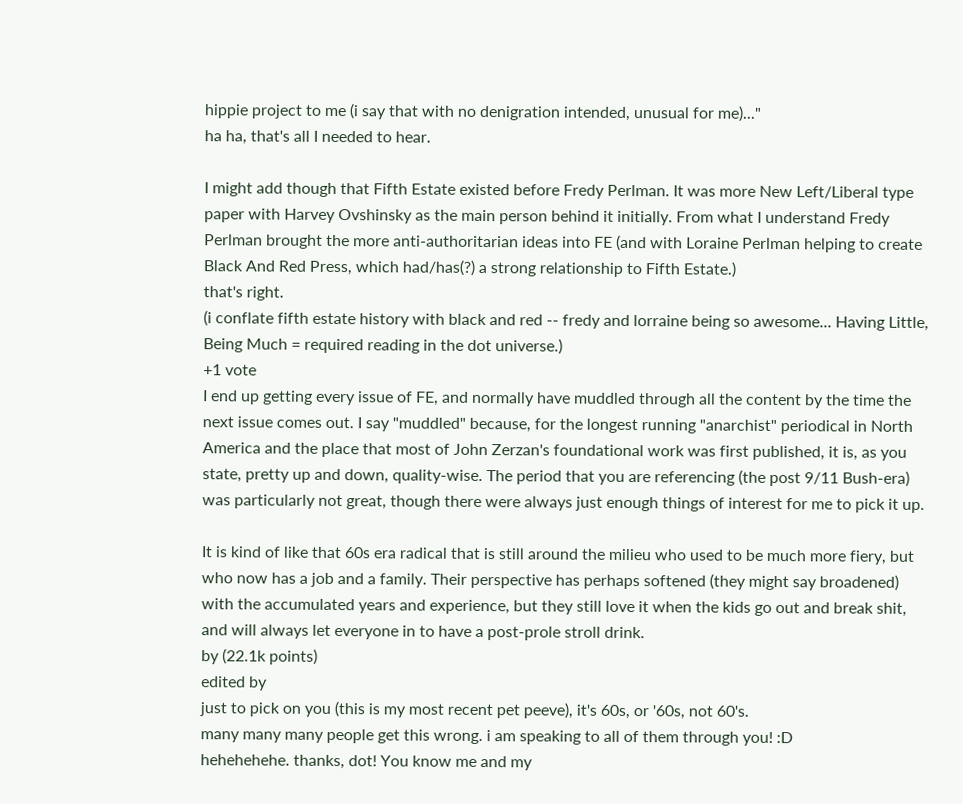hippie project to me (i say that with no denigration intended, unusual for me)..."
ha ha, that's all I needed to hear.

I might add though that Fifth Estate existed before Fredy Perlman. It was more New Left/Liberal type paper with Harvey Ovshinsky as the main person behind it initially. From what I understand Fredy Perlman brought the more anti-authoritarian ideas into FE (and with Loraine Perlman helping to create Black And Red Press, which had/has(?) a strong relationship to Fifth Estate.)
that's right.
(i conflate fifth estate history with black and red -- fredy and lorraine being so awesome... Having Little, Being Much = required reading in the dot universe.)
+1 vote
I end up getting every issue of FE, and normally have muddled through all the content by the time the next issue comes out. I say "muddled" because, for the longest running "anarchist" periodical in North America and the place that most of John Zerzan's foundational work was first published, it is, as you state, pretty up and down, quality-wise. The period that you are referencing (the post 9/11 Bush-era) was particularly not great, though there were always just enough things of interest for me to pick it up.

It is kind of like that 60s era radical that is still around the milieu who used to be much more fiery, but who now has a job and a family. Their perspective has perhaps softened (they might say broadened) with the accumulated years and experience, but they still love it when the kids go out and break shit, and will always let everyone in to have a post-prole stroll drink.
by (22.1k points)
edited by
just to pick on you (this is my most recent pet peeve), it's 60s, or '60s, not 60's.
many many many people get this wrong. i am speaking to all of them through you! :D
hehehehehe. thanks, dot! You know me and my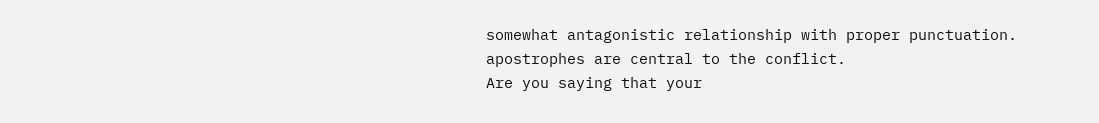somewhat antagonistic relationship with proper punctuation. apostrophes are central to the conflict.
Are you saying that your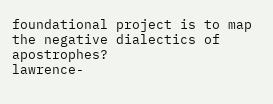foundational project is to map the negative dialectics of apostrophes?
lawrence-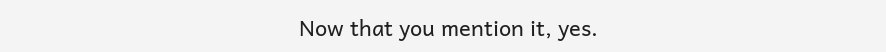Now that you mention it, yes.